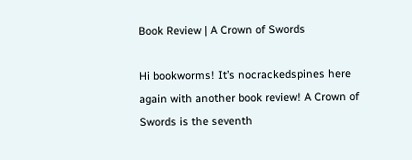Book Review | A Crown of Swords

Hi bookworms! It’s nocrackedspines here again with another book review! A Crown of Swords is the seventh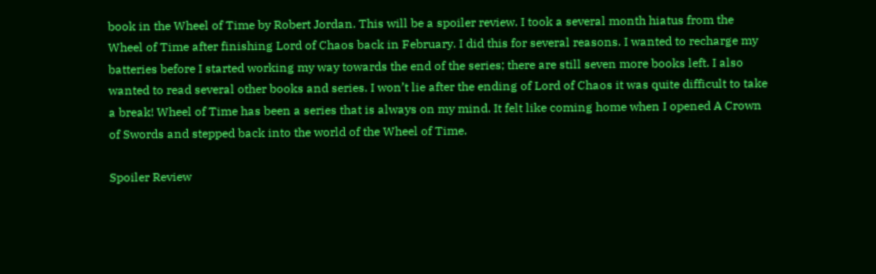book in the Wheel of Time by Robert Jordan. This will be a spoiler review. I took a several month hiatus from the Wheel of Time after finishing Lord of Chaos back in February. I did this for several reasons. I wanted to recharge my batteries before I started working my way towards the end of the series; there are still seven more books left. I also wanted to read several other books and series. I won’t lie after the ending of Lord of Chaos it was quite difficult to take a break! Wheel of Time has been a series that is always on my mind. It felt like coming home when I opened A Crown of Swords and stepped back into the world of the Wheel of Time.

Spoiler Review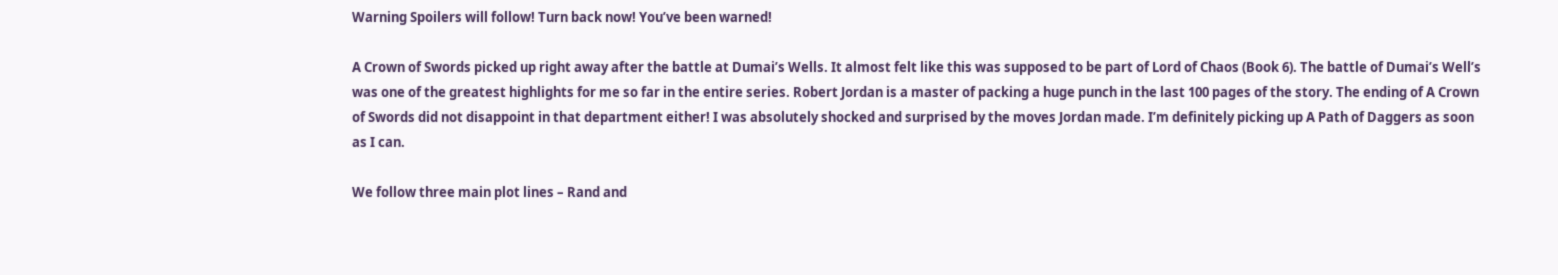Warning Spoilers will follow! Turn back now! You’ve been warned!

A Crown of Swords picked up right away after the battle at Dumai’s Wells. It almost felt like this was supposed to be part of Lord of Chaos (Book 6). The battle of Dumai’s Well’s was one of the greatest highlights for me so far in the entire series. Robert Jordan is a master of packing a huge punch in the last 100 pages of the story. The ending of A Crown of Swords did not disappoint in that department either! I was absolutely shocked and surprised by the moves Jordan made. I’m definitely picking up A Path of Daggers as soon as I can.

We follow three main plot lines – Rand and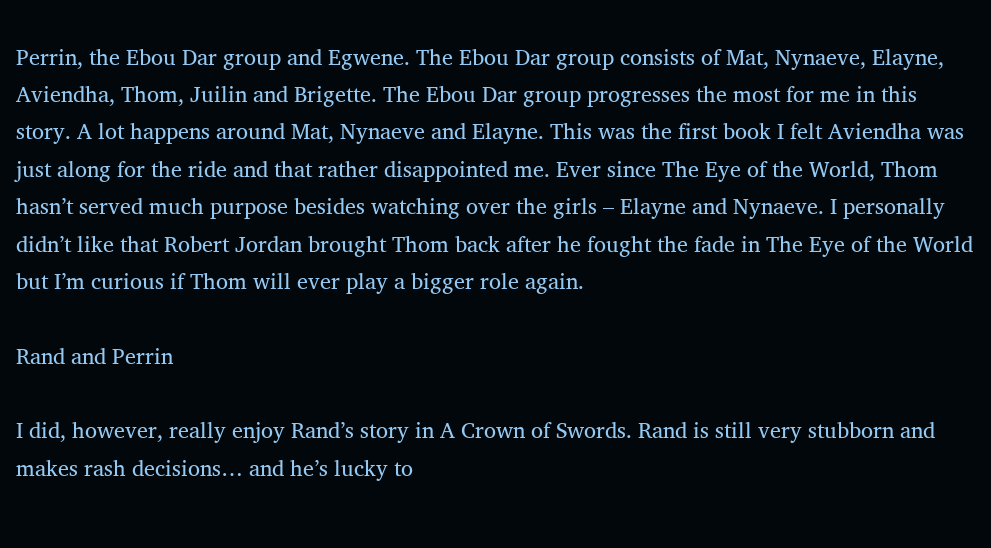Perrin, the Ebou Dar group and Egwene. The Ebou Dar group consists of Mat, Nynaeve, Elayne, Aviendha, Thom, Juilin and Brigette. The Ebou Dar group progresses the most for me in this story. A lot happens around Mat, Nynaeve and Elayne. This was the first book I felt Aviendha was just along for the ride and that rather disappointed me. Ever since The Eye of the World, Thom hasn’t served much purpose besides watching over the girls – Elayne and Nynaeve. I personally didn’t like that Robert Jordan brought Thom back after he fought the fade in The Eye of the World but I’m curious if Thom will ever play a bigger role again.

Rand and Perrin

I did, however, really enjoy Rand’s story in A Crown of Swords. Rand is still very stubborn and makes rash decisions… and he’s lucky to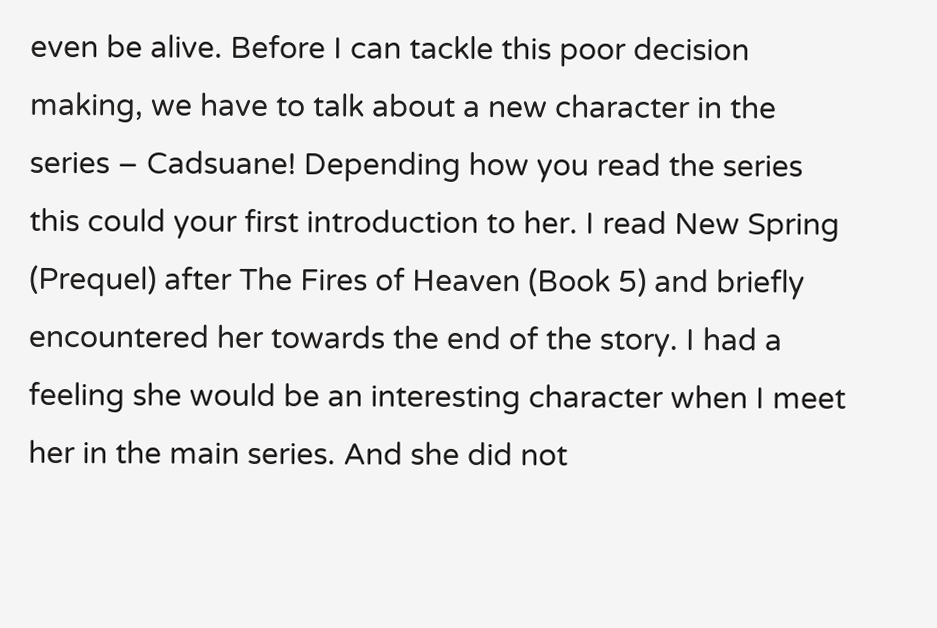even be alive. Before I can tackle this poor decision making, we have to talk about a new character in the series – Cadsuane! Depending how you read the series this could your first introduction to her. I read New Spring (Prequel) after The Fires of Heaven (Book 5) and briefly encountered her towards the end of the story. I had a feeling she would be an interesting character when I meet her in the main series. And she did not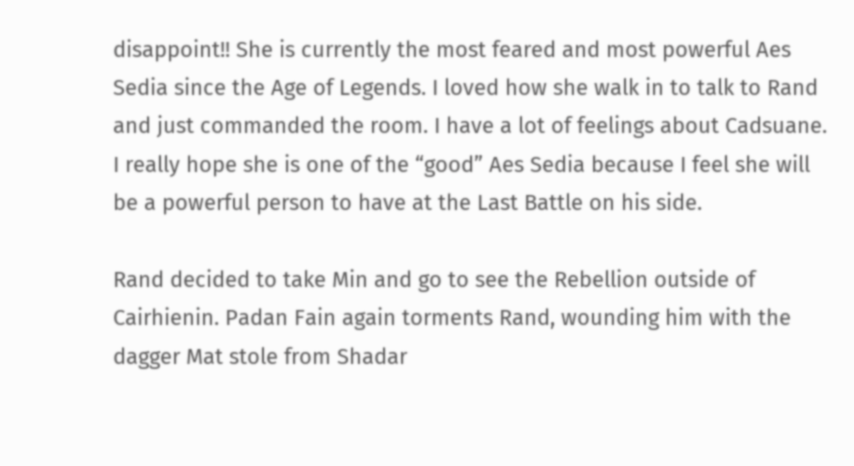disappoint!! She is currently the most feared and most powerful Aes Sedia since the Age of Legends. I loved how she walk in to talk to Rand and just commanded the room. I have a lot of feelings about Cadsuane. I really hope she is one of the “good” Aes Sedia because I feel she will be a powerful person to have at the Last Battle on his side.

Rand decided to take Min and go to see the Rebellion outside of Cairhienin. Padan Fain again torments Rand, wounding him with the dagger Mat stole from Shadar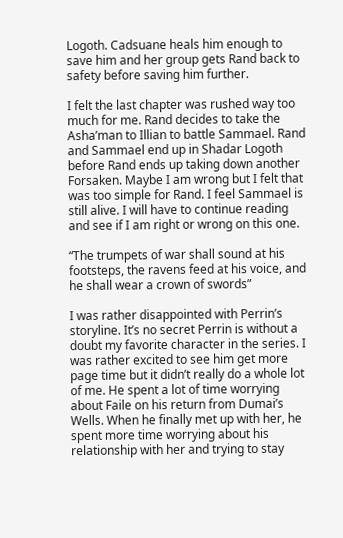Logoth. Cadsuane heals him enough to save him and her group gets Rand back to safety before saving him further.

I felt the last chapter was rushed way too much for me. Rand decides to take the Asha’man to Illian to battle Sammael. Rand and Sammael end up in Shadar Logoth before Rand ends up taking down another Forsaken. Maybe I am wrong but I felt that was too simple for Rand. I feel Sammael is still alive. I will have to continue reading and see if I am right or wrong on this one.

“The trumpets of war shall sound at his footsteps, the ravens feed at his voice, and he shall wear a crown of swords”

I was rather disappointed with Perrin’s storyline. It’s no secret Perrin is without a doubt my favorite character in the series. I was rather excited to see him get more page time but it didn’t really do a whole lot of me. He spent a lot of time worrying about Faile on his return from Dumai’s Wells. When he finally met up with her, he spent more time worrying about his relationship with her and trying to stay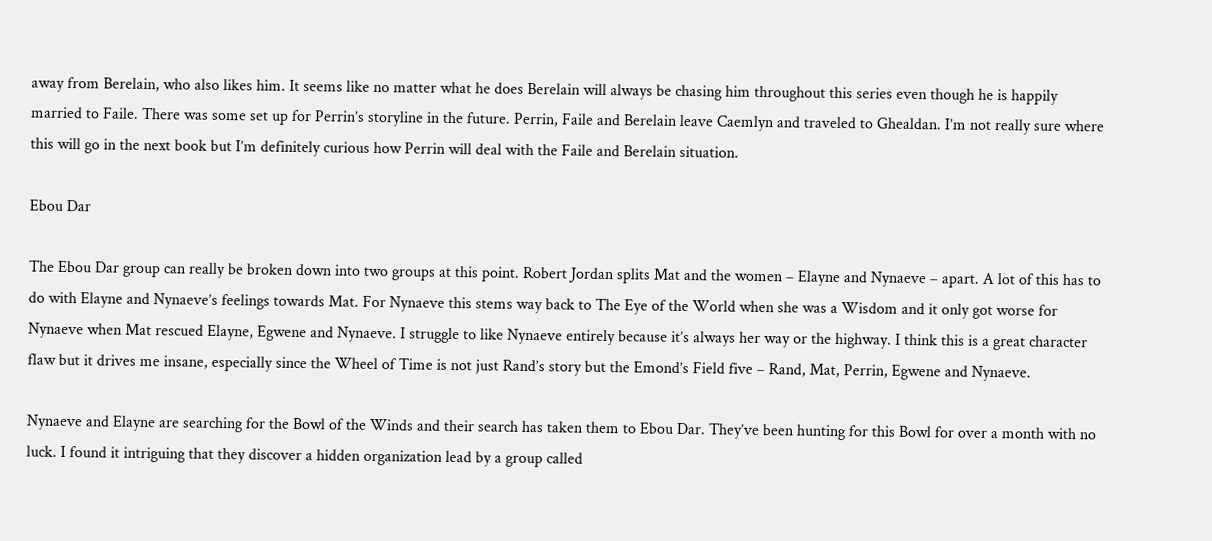away from Berelain, who also likes him. It seems like no matter what he does Berelain will always be chasing him throughout this series even though he is happily married to Faile. There was some set up for Perrin’s storyline in the future. Perrin, Faile and Berelain leave Caemlyn and traveled to Ghealdan. I’m not really sure where this will go in the next book but I’m definitely curious how Perrin will deal with the Faile and Berelain situation.

Ebou Dar

The Ebou Dar group can really be broken down into two groups at this point. Robert Jordan splits Mat and the women – Elayne and Nynaeve – apart. A lot of this has to do with Elayne and Nynaeve’s feelings towards Mat. For Nynaeve this stems way back to The Eye of the World when she was a Wisdom and it only got worse for Nynaeve when Mat rescued Elayne, Egwene and Nynaeve. I struggle to like Nynaeve entirely because it’s always her way or the highway. I think this is a great character flaw but it drives me insane, especially since the Wheel of Time is not just Rand’s story but the Emond’s Field five – Rand, Mat, Perrin, Egwene and Nynaeve.

Nynaeve and Elayne are searching for the Bowl of the Winds and their search has taken them to Ebou Dar. They’ve been hunting for this Bowl for over a month with no luck. I found it intriguing that they discover a hidden organization lead by a group called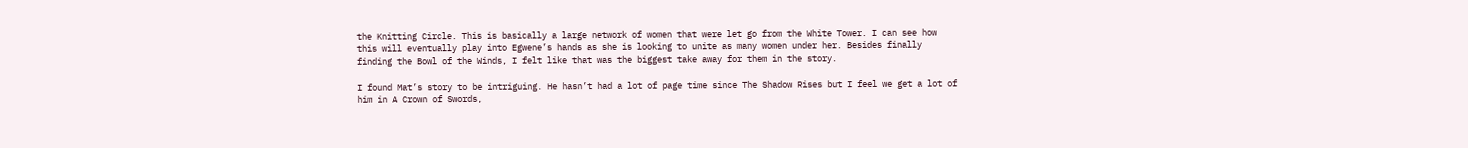the Knitting Circle. This is basically a large network of women that were let go from the White Tower. I can see how this will eventually play into Egwene’s hands as she is looking to unite as many women under her. Besides finally finding the Bowl of the Winds, I felt like that was the biggest take away for them in the story.

I found Mat’s story to be intriguing. He hasn’t had a lot of page time since The Shadow Rises but I feel we get a lot of him in A Crown of Swords,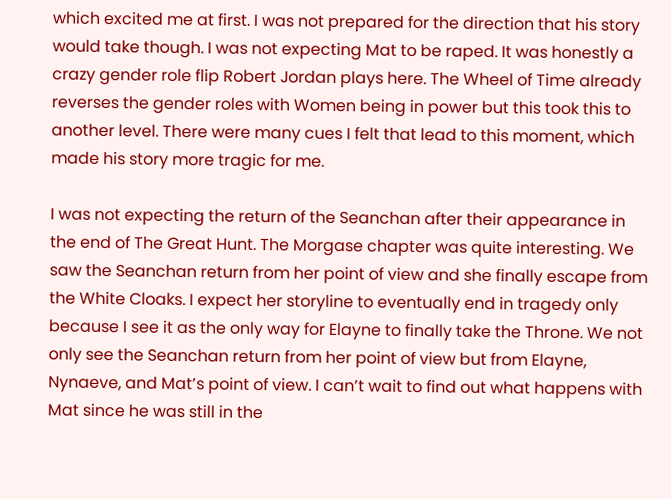which excited me at first. I was not prepared for the direction that his story would take though. I was not expecting Mat to be raped. It was honestly a crazy gender role flip Robert Jordan plays here. The Wheel of Time already reverses the gender roles with Women being in power but this took this to another level. There were many cues I felt that lead to this moment, which made his story more tragic for me.

I was not expecting the return of the Seanchan after their appearance in the end of The Great Hunt. The Morgase chapter was quite interesting. We saw the Seanchan return from her point of view and she finally escape from the White Cloaks. I expect her storyline to eventually end in tragedy only because I see it as the only way for Elayne to finally take the Throne. We not only see the Seanchan return from her point of view but from Elayne, Nynaeve, and Mat’s point of view. I can’t wait to find out what happens with Mat since he was still in the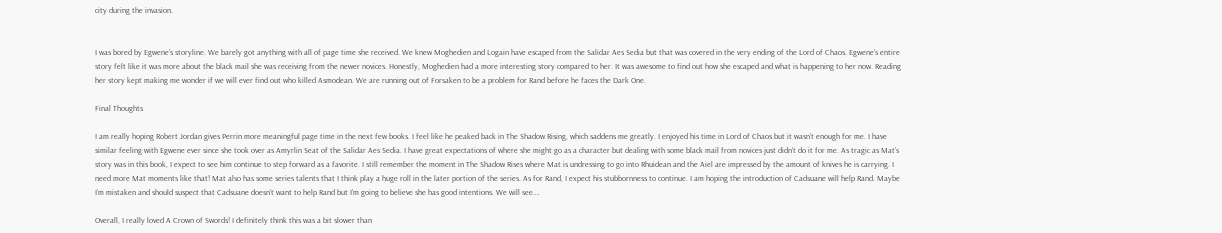city during the invasion.


I was bored by Egwene’s storyline. We barely got anything with all of page time she received. We knew Moghedien and Logain have escaped from the Salidar Aes Sedia but that was covered in the very ending of the Lord of Chaos. Egwene’s entire story felt like it was more about the black mail she was receiving from the newer novices. Honestly, Moghedien had a more interesting story compared to her. It was awesome to find out how she escaped and what is happening to her now. Reading her story kept making me wonder if we will ever find out who killed Asmodean. We are running out of Forsaken to be a problem for Rand before he faces the Dark One.

Final Thoughts

I am really hoping Robert Jordan gives Perrin more meaningful page time in the next few books. I feel like he peaked back in The Shadow Rising, which saddens me greatly. I enjoyed his time in Lord of Chaos but it wasn’t enough for me. I have similar feeling with Egwene ever since she took over as Amyrlin Seat of the Salidar Aes Sedia. I have great expectations of where she might go as a character but dealing with some black mail from novices just didn’t do it for me. As tragic as Mat’s story was in this book, I expect to see him continue to step forward as a favorite. I still remember the moment in The Shadow Rises where Mat is undressing to go into Rhuidean and the Aiel are impressed by the amount of knives he is carrying. I need more Mat moments like that! Mat also has some series talents that I think play a huge roll in the later portion of the series. As for Rand, I expect his stubbornness to continue. I am hoping the introduction of Cadsuane will help Rand. Maybe I’m mistaken and should suspect that Cadsuane doesn’t want to help Rand but I’m going to believe she has good intentions. We will see….

Overall, I really loved A Crown of Swords! I definitely think this was a bit slower than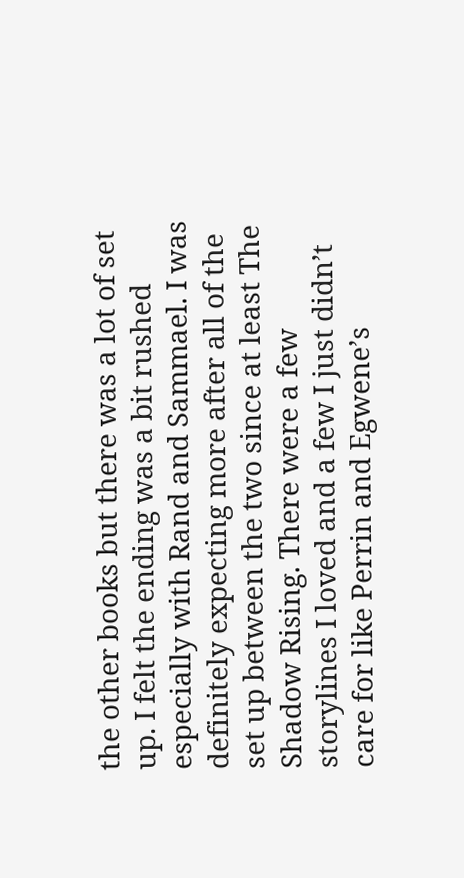the other books but there was a lot of set up. I felt the ending was a bit rushed especially with Rand and Sammael. I was definitely expecting more after all of the set up between the two since at least The Shadow Rising. There were a few storylines I loved and a few I just didn’t care for like Perrin and Egwene’s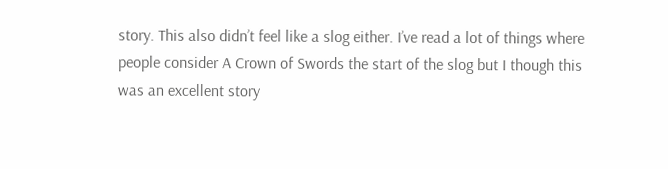story. This also didn’t feel like a slog either. I’ve read a lot of things where people consider A Crown of Swords the start of the slog but I though this was an excellent story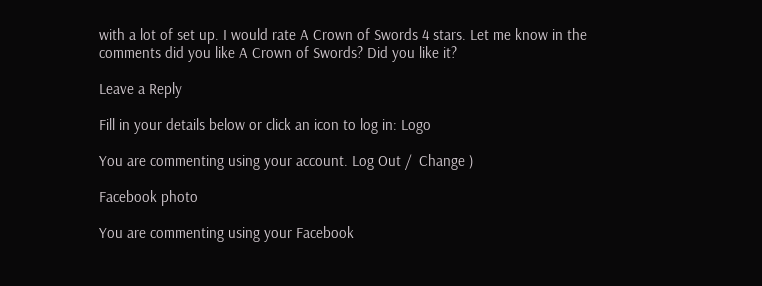with a lot of set up. I would rate A Crown of Swords 4 stars. Let me know in the comments did you like A Crown of Swords? Did you like it?

Leave a Reply

Fill in your details below or click an icon to log in: Logo

You are commenting using your account. Log Out /  Change )

Facebook photo

You are commenting using your Facebook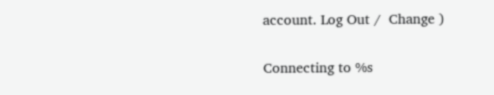account. Log Out /  Change )

Connecting to %s